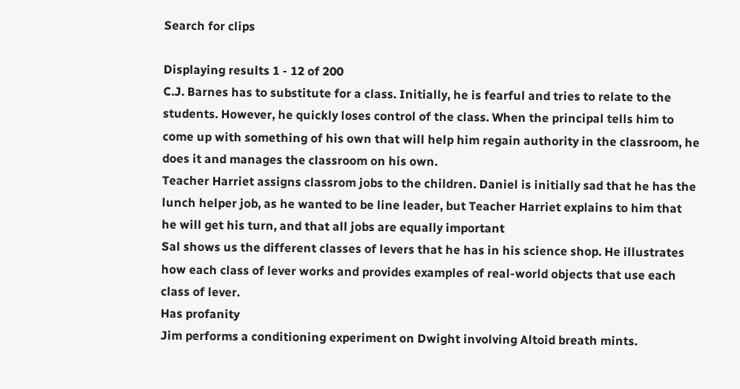Search for clips

Displaying results 1 - 12 of 200
C.J. Barnes has to substitute for a class. Initially, he is fearful and tries to relate to the students. However, he quickly loses control of the class. When the principal tells him to come up with something of his own that will help him regain authority in the classroom, he does it and manages the classroom on his own.
Teacher Harriet assigns classrom jobs to the children. Daniel is initially sad that he has the lunch helper job, as he wanted to be line leader, but Teacher Harriet explains to him that he will get his turn, and that all jobs are equally important
Sal shows us the different classes of levers that he has in his science shop. He illustrates how each class of lever works and provides examples of real-world objects that use each class of lever.
Has profanity
Jim performs a conditioning experiment on Dwight involving Altoid breath mints.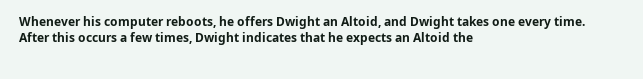Whenever his computer reboots, he offers Dwight an Altoid, and Dwight takes one every time. After this occurs a few times, Dwight indicates that he expects an Altoid the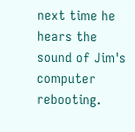next time he hears the sound of Jim's computer rebooting.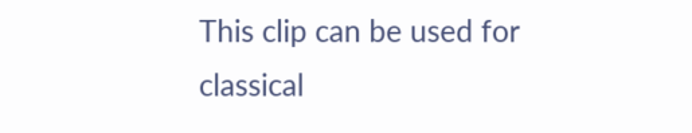This clip can be used for classical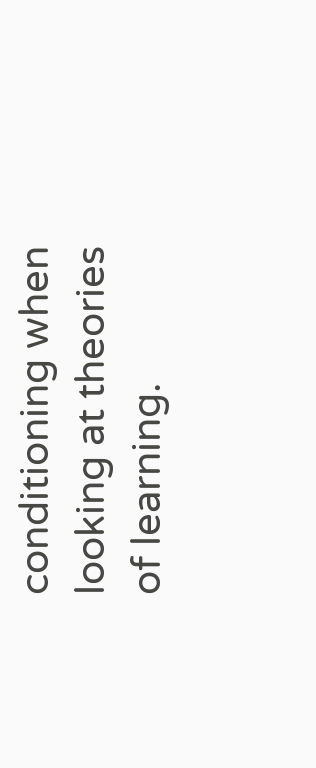conditioning when looking at theories of learning.